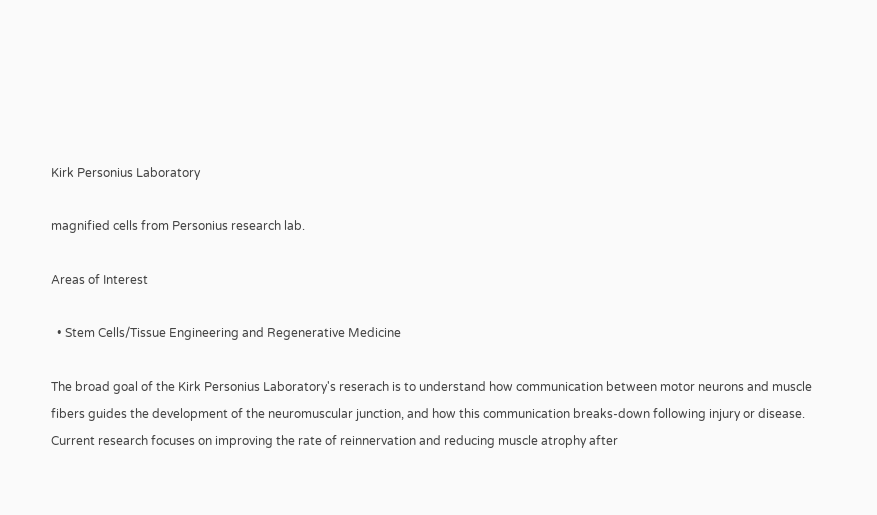Kirk Personius Laboratory

magnified cells from Personius research lab.

Areas of Interest

  • Stem Cells/Tissue Engineering and Regenerative Medicine

The broad goal of the Kirk Personius Laboratory's reserach is to understand how communication between motor neurons and muscle fibers guides the development of the neuromuscular junction, and how this communication breaks-down following injury or disease. Current research focuses on improving the rate of reinnervation and reducing muscle atrophy after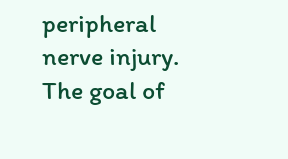peripheral nerve injury. The goal of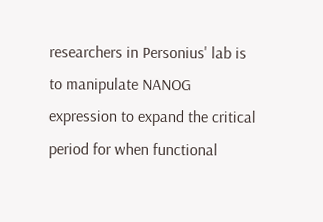researchers in Personius' lab is to manipulate NANOG expression to expand the critical period for when functional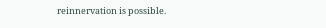reinnervation is possible.